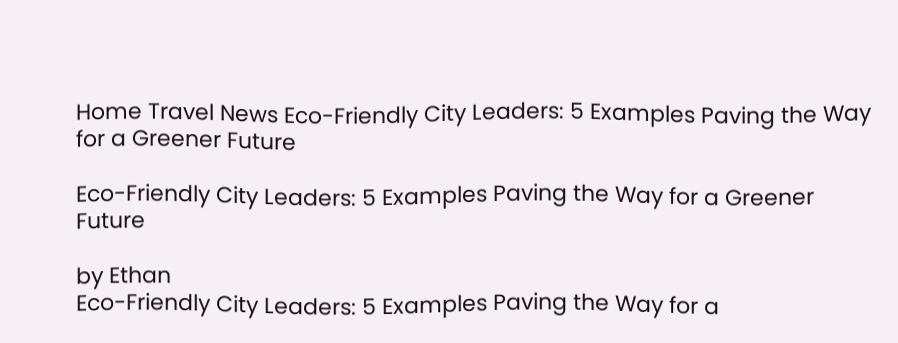Home Travel News Eco-Friendly City Leaders: 5 Examples Paving the Way for a Greener Future

Eco-Friendly City Leaders: 5 Examples Paving the Way for a Greener Future

by Ethan
Eco-Friendly City Leaders: 5 Examples Paving the Way for a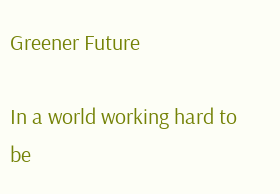Greener Future

In a world working hard to be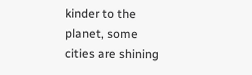kinder to the planet, some cities are shining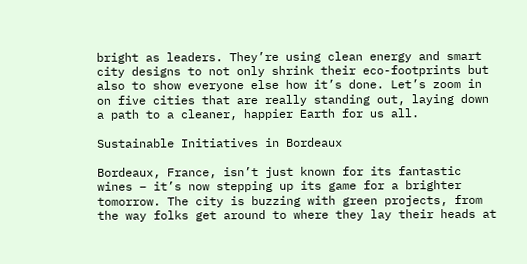bright as leaders. They’re using clean energy and smart city designs to not only shrink their eco-footprints but also to show everyone else how it’s done. Let’s zoom in on five cities that are really standing out, laying down a path to a cleaner, happier Earth for us all.

Sustainable Initiatives in Bordeaux

Bordeaux, France, isn’t just known for its fantastic wines – it’s now stepping up its game for a brighter tomorrow. The city is buzzing with green projects, from the way folks get around to where they lay their heads at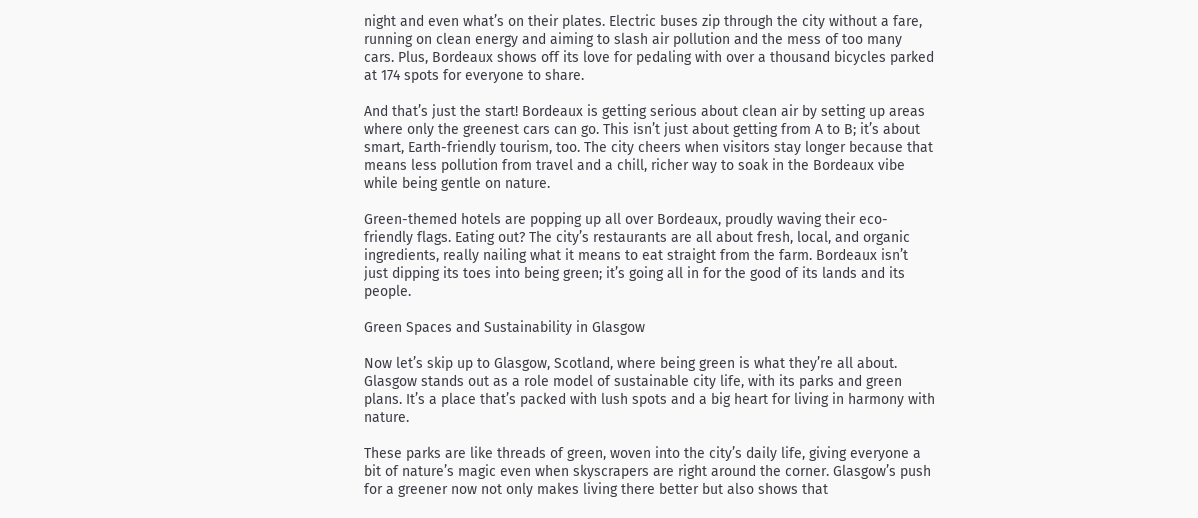night and even what’s on their plates. Electric buses zip through the city without a fare, running on clean energy and aiming to slash air pollution and the mess of too many cars. Plus, Bordeaux shows off its love for pedaling with over a thousand bicycles parked at 174 spots for everyone to share.

And that’s just the start! Bordeaux is getting serious about clean air by setting up areas where only the greenest cars can go. This isn’t just about getting from A to B; it’s about smart, Earth-friendly tourism, too. The city cheers when visitors stay longer because that means less pollution from travel and a chill, richer way to soak in the Bordeaux vibe while being gentle on nature.

Green-themed hotels are popping up all over Bordeaux, proudly waving their eco-friendly flags. Eating out? The city’s restaurants are all about fresh, local, and organic ingredients, really nailing what it means to eat straight from the farm. Bordeaux isn’t just dipping its toes into being green; it’s going all in for the good of its lands and its people.

Green Spaces and Sustainability in Glasgow

Now let’s skip up to Glasgow, Scotland, where being green is what they’re all about. Glasgow stands out as a role model of sustainable city life, with its parks and green plans. It’s a place that’s packed with lush spots and a big heart for living in harmony with nature.

These parks are like threads of green, woven into the city’s daily life, giving everyone a bit of nature’s magic even when skyscrapers are right around the corner. Glasgow’s push for a greener now not only makes living there better but also shows that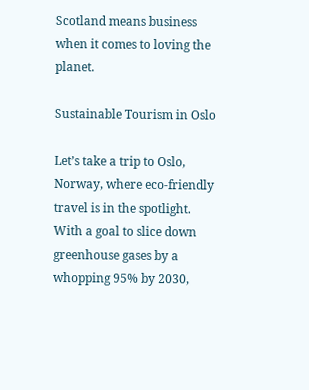Scotland means business when it comes to loving the planet.

Sustainable Tourism in Oslo

Let’s take a trip to Oslo, Norway, where eco-friendly travel is in the spotlight. With a goal to slice down greenhouse gases by a whopping 95% by 2030,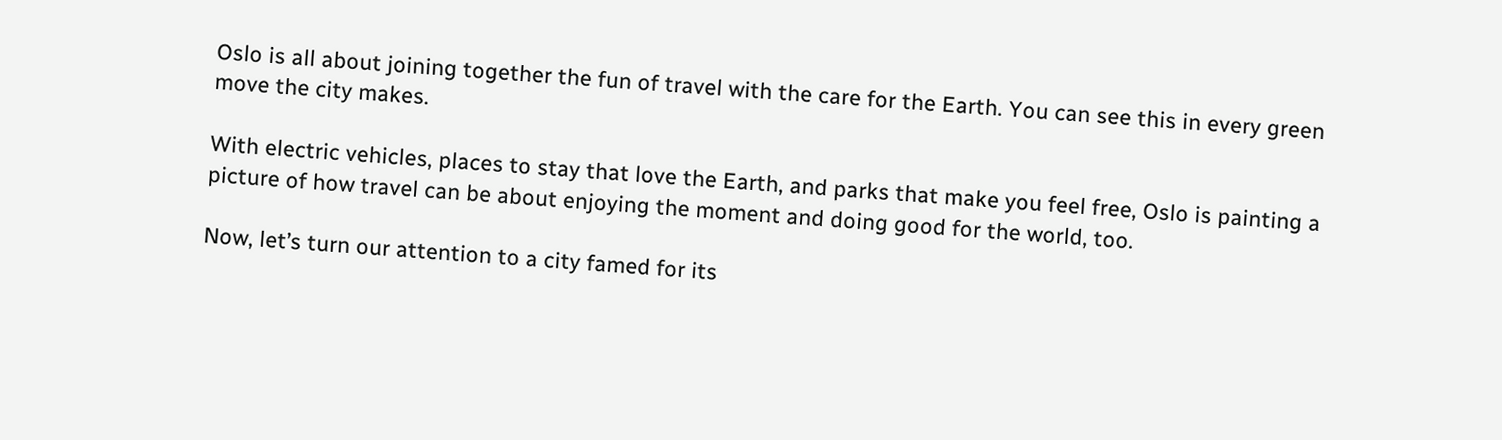Oslo is all about joining together the fun of travel with the care for the Earth. You can see this in every green move the city makes.

With electric vehicles, places to stay that love the Earth, and parks that make you feel free, Oslo is painting a picture of how travel can be about enjoying the moment and doing good for the world, too.

Now, let’s turn our attention to a city famed for its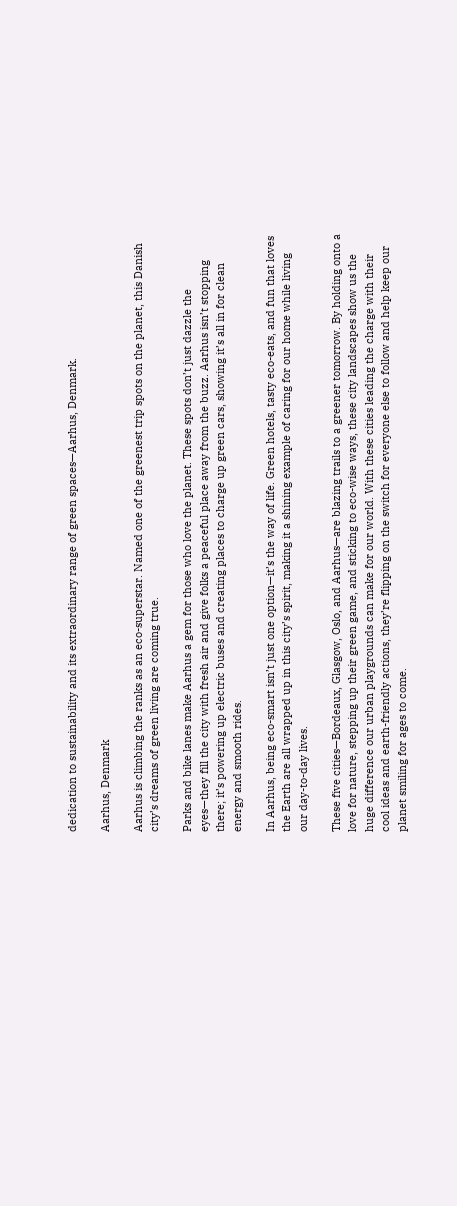dedication to sustainability and its extraordinary range of green spaces—Aarhus, Denmark.

Aarhus, Denmark

Aarhus is climbing the ranks as an eco-superstar. Named one of the greenest trip spots on the planet, this Danish city’s dreams of green living are coming true.

Parks and bike lanes make Aarhus a gem for those who love the planet. These spots don’t just dazzle the eyes—they fill the city with fresh air and give folks a peaceful place away from the buzz. Aarhus isn’t stopping there; it’s powering up electric buses and creating places to charge up green cars, showing it’s all in for clean energy and smooth rides.

In Aarhus, being eco-smart isn’t just one option—it’s the way of life. Green hotels, tasty eco-eats, and fun that loves the Earth are all wrapped up in this city’s spirit, making it a shining example of caring for our home while living our day-to-day lives.

These five cities—Bordeaux, Glasgow, Oslo, and Aarhus—are blazing trails to a greener tomorrow. By holding onto a love for nature, stepping up their green game, and sticking to eco-wise ways, these city landscapes show us the huge difference our urban playgrounds can make for our world. With these cities leading the charge with their cool ideas and earth-friendly actions, they’re flipping on the switch for everyone else to follow and help keep our planet smiling for ages to come.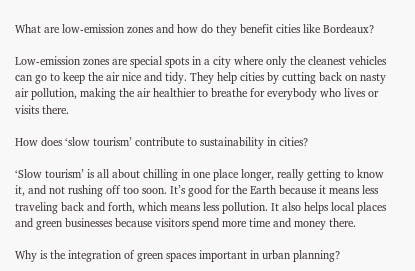What are low-emission zones and how do they benefit cities like Bordeaux?

Low-emission zones are special spots in a city where only the cleanest vehicles can go to keep the air nice and tidy. They help cities by cutting back on nasty air pollution, making the air healthier to breathe for everybody who lives or visits there.

How does ‘slow tourism’ contribute to sustainability in cities?

‘Slow tourism’ is all about chilling in one place longer, really getting to know it, and not rushing off too soon. It’s good for the Earth because it means less traveling back and forth, which means less pollution. It also helps local places and green businesses because visitors spend more time and money there.

Why is the integration of green spaces important in urban planning?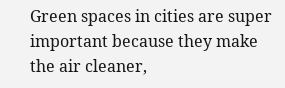Green spaces in cities are super important because they make the air cleaner,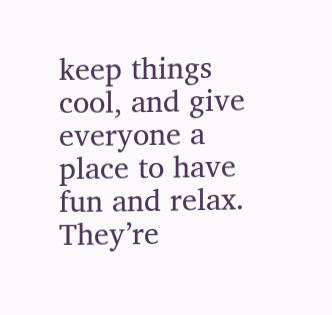keep things cool, and give everyone a place to have fun and relax. They’re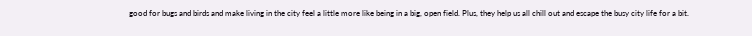good for bugs and birds and make living in the city feel a little more like being in a big, open field. Plus, they help us all chill out and escape the busy city life for a bit.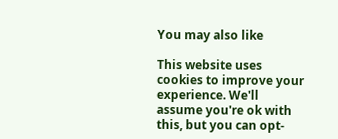You may also like

This website uses cookies to improve your experience. We'll assume you're ok with this, but you can opt-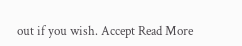out if you wish. Accept Read More